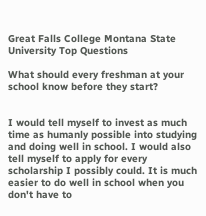Great Falls College Montana State University Top Questions

What should every freshman at your school know before they start?


I would tell myself to invest as much time as humanly possible into studying and doing well in school. I would also tell myself to apply for every scholarship I possibly could. It is much easier to do well in school when you don't have to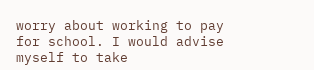worry about working to pay for school. I would advise myself to take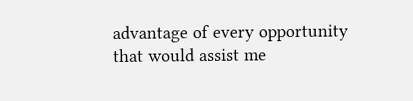advantage of every opportunity that would assist me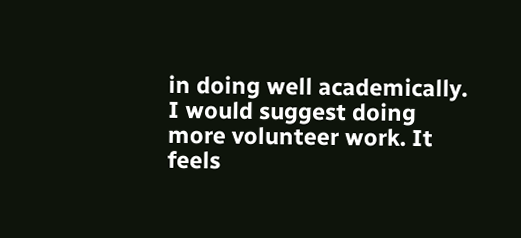in doing well academically. I would suggest doing more volunteer work. It feels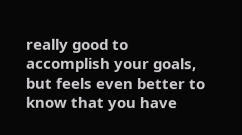really good to accomplish your goals, but feels even better to know that you have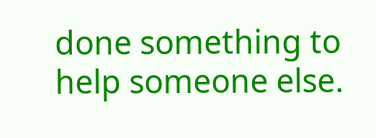done something to help someone else.